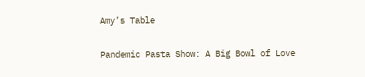Amy’s Table

Pandemic Pasta Show: A Big Bowl of Love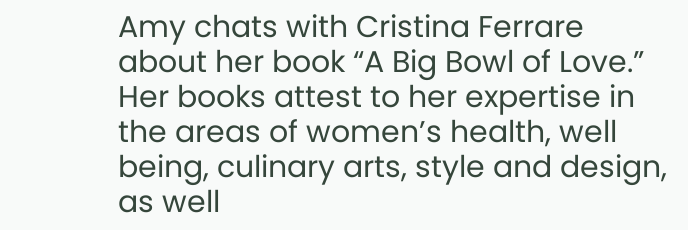Amy chats with Cristina Ferrare about her book “A Big Bowl of Love.” Her books attest to her expertise in the areas of women’s health, well being, culinary arts, style and design, as well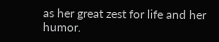as her great zest for life and her humor.